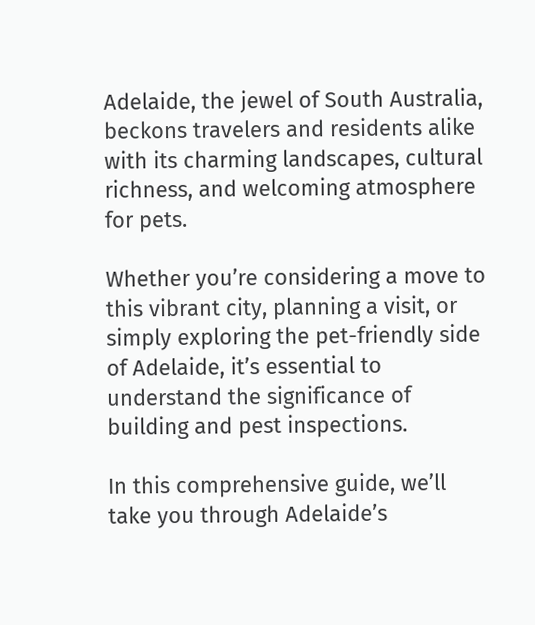Adelaide, the jewel of South Australia, beckons travelers and residents alike with its charming landscapes, cultural richness, and welcoming atmosphere for pets.

Whether you’re considering a move to this vibrant city, planning a visit, or simply exploring the pet-friendly side of Adelaide, it’s essential to understand the significance of building and pest inspections.

In this comprehensive guide, we’ll take you through Adelaide’s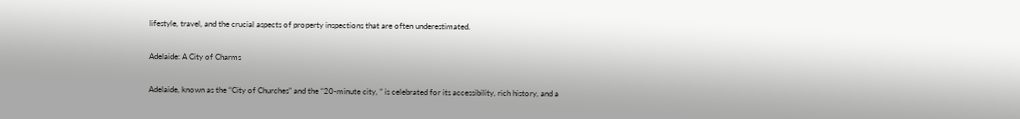lifestyle, travel, and the crucial aspects of property inspections that are often underestimated.

Adelaide: A City of Charms

Adelaide, known as the “City of Churches” and the “20-minute city, ” is celebrated for its accessibility, rich history, and a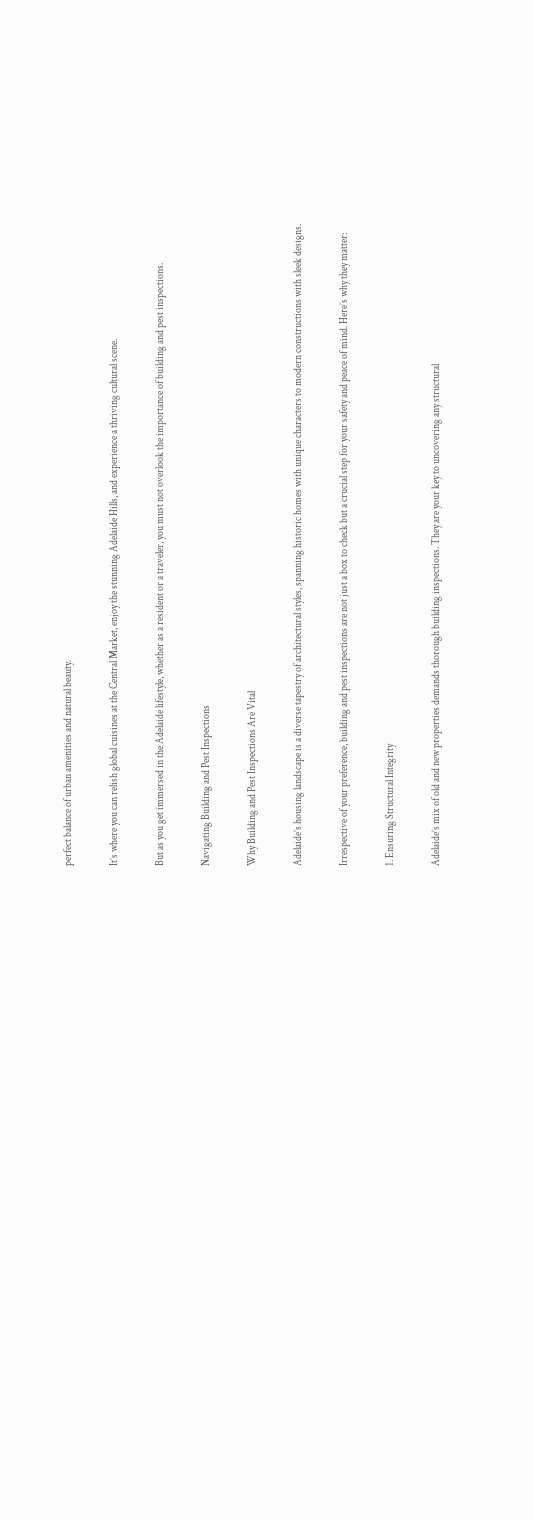perfect balance of urban amenities and natural beauty.

It’s where you can relish global cuisines at the Central Market, enjoy the stunning Adelaide Hills, and experience a thriving cultural scene.

But as you get immersed in the Adelaide lifestyle, whether as a resident or a traveler, you must not overlook the importance of building and pest inspections.

Navigating Building and Pest Inspections

Why Building and Pest Inspections Are Vital

Adelaide’s housing landscape is a diverse tapestry of architectural styles, spanning historic homes with unique characters to modern constructions with sleek designs.

Irrespective of your preference, building and pest inspections are not just a box to check but a crucial step for your safety and peace of mind. Here’s why they matter:

1. Ensuring Structural Integrity

Adelaide’s mix of old and new properties demands thorough building inspections. They are your key to uncovering any structural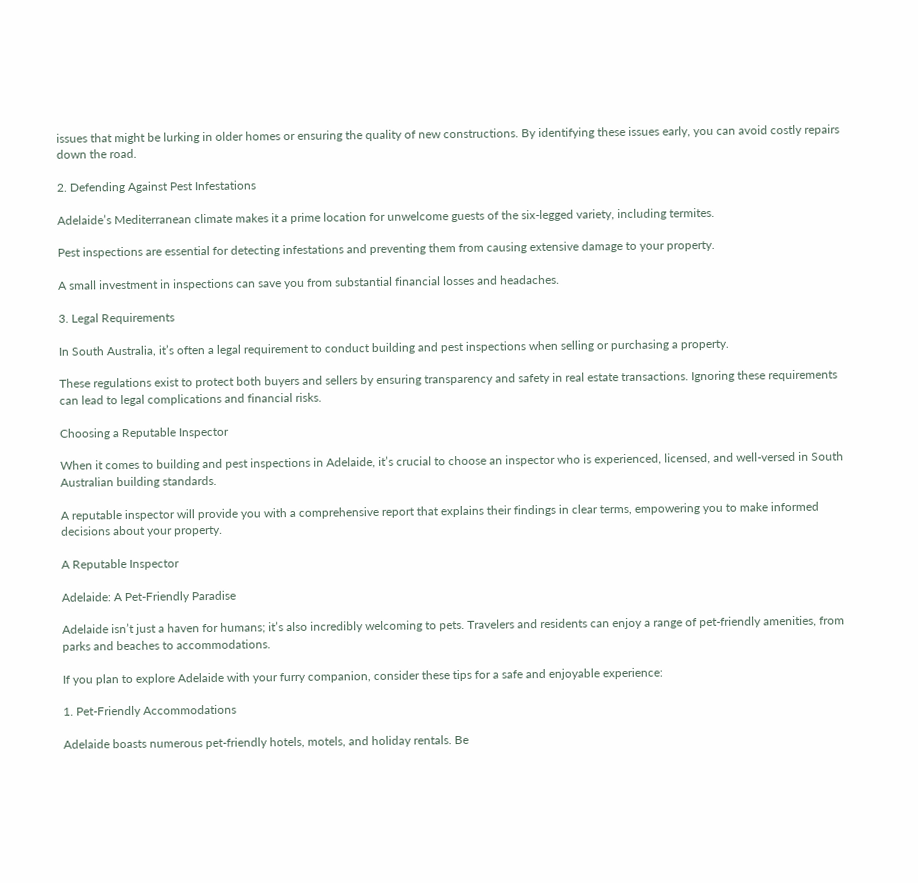issues that might be lurking in older homes or ensuring the quality of new constructions. By identifying these issues early, you can avoid costly repairs down the road.

2. Defending Against Pest Infestations

Adelaide’s Mediterranean climate makes it a prime location for unwelcome guests of the six-legged variety, including termites.

Pest inspections are essential for detecting infestations and preventing them from causing extensive damage to your property.

A small investment in inspections can save you from substantial financial losses and headaches.

3. Legal Requirements

In South Australia, it’s often a legal requirement to conduct building and pest inspections when selling or purchasing a property.

These regulations exist to protect both buyers and sellers by ensuring transparency and safety in real estate transactions. Ignoring these requirements can lead to legal complications and financial risks.

Choosing a Reputable Inspector

When it comes to building and pest inspections in Adelaide, it’s crucial to choose an inspector who is experienced, licensed, and well-versed in South Australian building standards.

A reputable inspector will provide you with a comprehensive report that explains their findings in clear terms, empowering you to make informed decisions about your property.

A Reputable Inspector

Adelaide: A Pet-Friendly Paradise

Adelaide isn’t just a haven for humans; it’s also incredibly welcoming to pets. Travelers and residents can enjoy a range of pet-friendly amenities, from parks and beaches to accommodations.

If you plan to explore Adelaide with your furry companion, consider these tips for a safe and enjoyable experience:

1. Pet-Friendly Accommodations

Adelaide boasts numerous pet-friendly hotels, motels, and holiday rentals. Be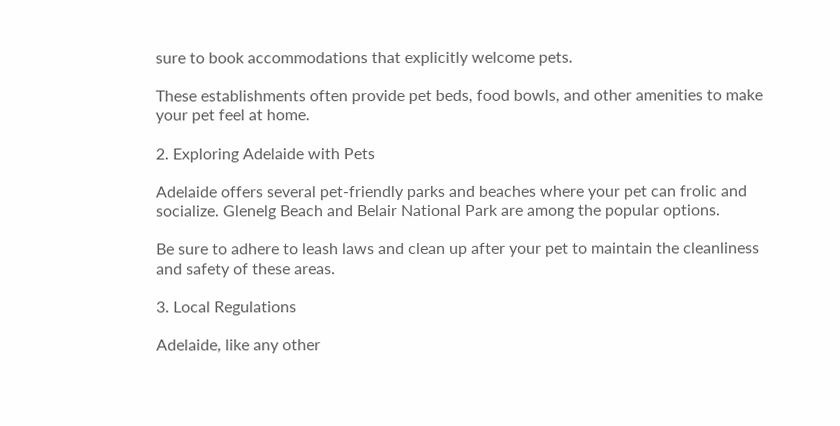sure to book accommodations that explicitly welcome pets.

These establishments often provide pet beds, food bowls, and other amenities to make your pet feel at home.

2. Exploring Adelaide with Pets

Adelaide offers several pet-friendly parks and beaches where your pet can frolic and socialize. Glenelg Beach and Belair National Park are among the popular options.

Be sure to adhere to leash laws and clean up after your pet to maintain the cleanliness and safety of these areas.

3. Local Regulations

Adelaide, like any other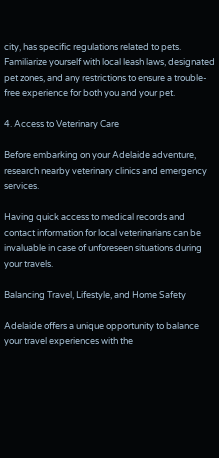city, has specific regulations related to pets. Familiarize yourself with local leash laws, designated pet zones, and any restrictions to ensure a trouble-free experience for both you and your pet.

4. Access to Veterinary Care

Before embarking on your Adelaide adventure, research nearby veterinary clinics and emergency services.

Having quick access to medical records and contact information for local veterinarians can be invaluable in case of unforeseen situations during your travels.

Balancing Travel, Lifestyle, and Home Safety

Adelaide offers a unique opportunity to balance your travel experiences with the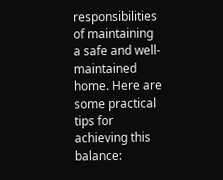responsibilities of maintaining a safe and well-maintained home. Here are some practical tips for achieving this balance: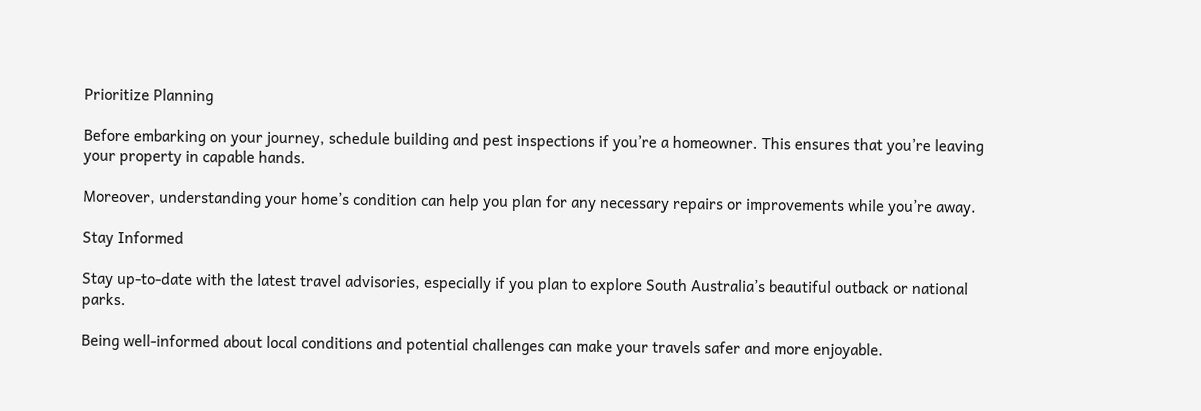Prioritize Planning

Before embarking on your journey, schedule building and pest inspections if you’re a homeowner. This ensures that you’re leaving your property in capable hands.

Moreover, understanding your home’s condition can help you plan for any necessary repairs or improvements while you’re away.

Stay Informed

Stay up-to-date with the latest travel advisories, especially if you plan to explore South Australia’s beautiful outback or national parks.

Being well-informed about local conditions and potential challenges can make your travels safer and more enjoyable.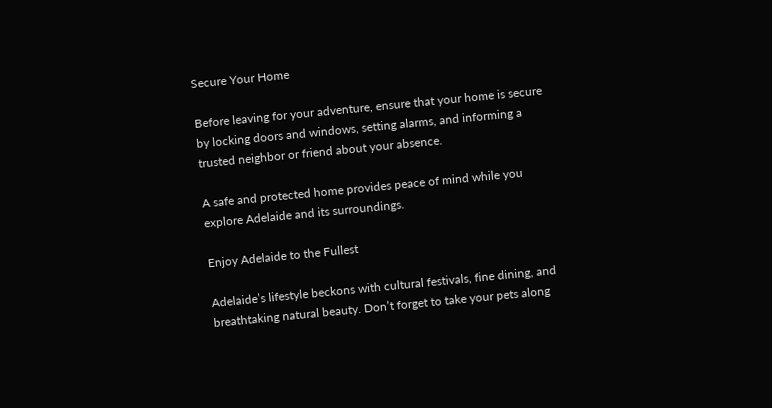Secure Your Home

Before leaving for your adventure, ensure that your home is secure by locking doors and windows, setting alarms, and informing a trusted neighbor or friend about your absence.

A safe and protected home provides peace of mind while you explore Adelaide and its surroundings.

Enjoy Adelaide to the Fullest

Adelaide’s lifestyle beckons with cultural festivals, fine dining, and breathtaking natural beauty. Don’t forget to take your pets along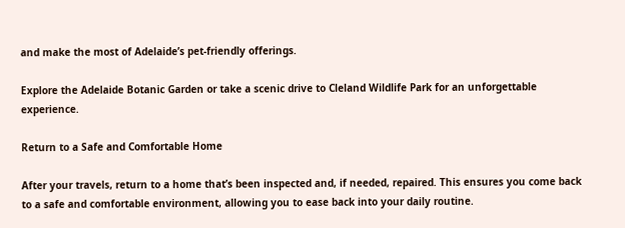and make the most of Adelaide’s pet-friendly offerings.

Explore the Adelaide Botanic Garden or take a scenic drive to Cleland Wildlife Park for an unforgettable experience.

Return to a Safe and Comfortable Home

After your travels, return to a home that’s been inspected and, if needed, repaired. This ensures you come back to a safe and comfortable environment, allowing you to ease back into your daily routine.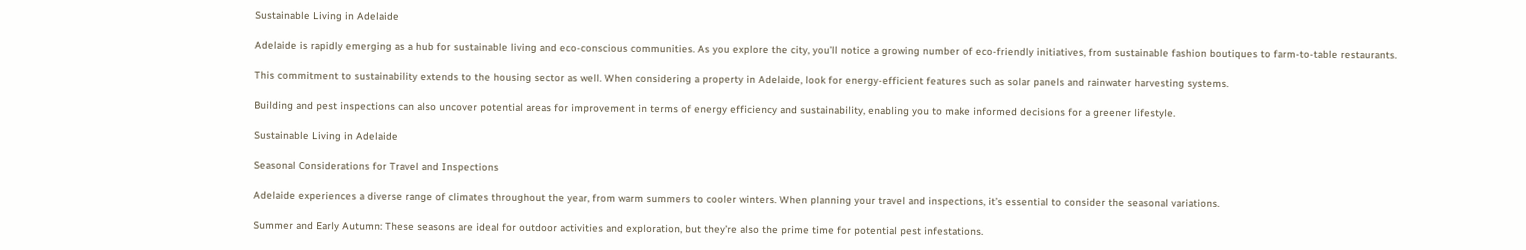Sustainable Living in Adelaide

Adelaide is rapidly emerging as a hub for sustainable living and eco-conscious communities. As you explore the city, you’ll notice a growing number of eco-friendly initiatives, from sustainable fashion boutiques to farm-to-table restaurants.

This commitment to sustainability extends to the housing sector as well. When considering a property in Adelaide, look for energy-efficient features such as solar panels and rainwater harvesting systems.

Building and pest inspections can also uncover potential areas for improvement in terms of energy efficiency and sustainability, enabling you to make informed decisions for a greener lifestyle.

Sustainable Living in Adelaide

Seasonal Considerations for Travel and Inspections

Adelaide experiences a diverse range of climates throughout the year, from warm summers to cooler winters. When planning your travel and inspections, it’s essential to consider the seasonal variations.

Summer and Early Autumn: These seasons are ideal for outdoor activities and exploration, but they’re also the prime time for potential pest infestations.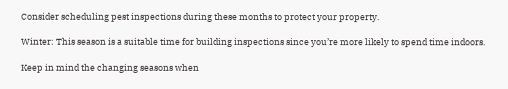Consider scheduling pest inspections during these months to protect your property.

Winter: This season is a suitable time for building inspections since you’re more likely to spend time indoors.

Keep in mind the changing seasons when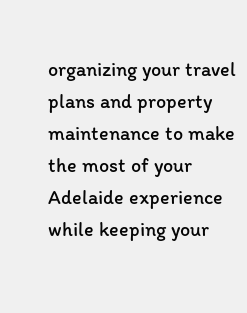organizing your travel plans and property maintenance to make the most of your Adelaide experience while keeping your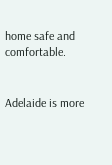home safe and comfortable.


Adelaide is more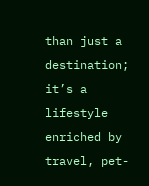than just a destination; it’s a lifestyle enriched by travel, pet-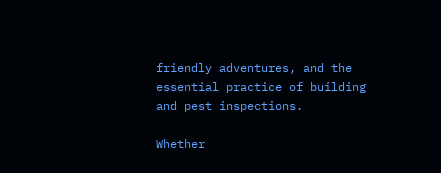friendly adventures, and the essential practice of building and pest inspections.

Whether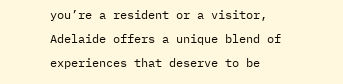you’re a resident or a visitor, Adelaide offers a unique blend of experiences that deserve to be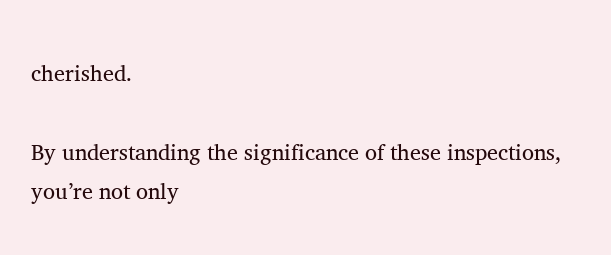cherished.

By understanding the significance of these inspections, you’re not only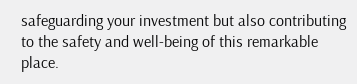safeguarding your investment but also contributing to the safety and well-being of this remarkable place.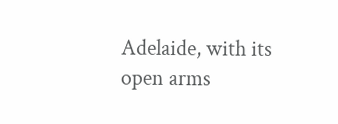Adelaide, with its open arms